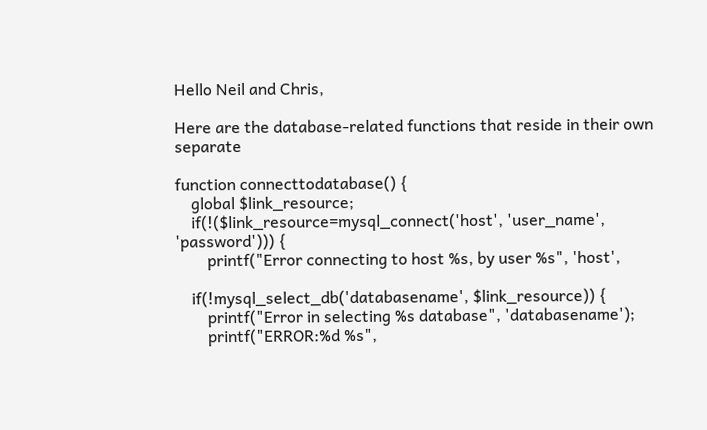Hello Neil and Chris,

Here are the database-related functions that reside in their own separate

function connecttodatabase() {
    global $link_resource;
    if(!($link_resource=mysql_connect('host', 'user_name', 'password'))) {
        printf("Error connecting to host %s, by user %s", 'host',

    if(!mysql_select_db('databasename', $link_resource)) {
        printf("Error in selecting %s database", 'databasename');
        printf("ERROR:%d %s",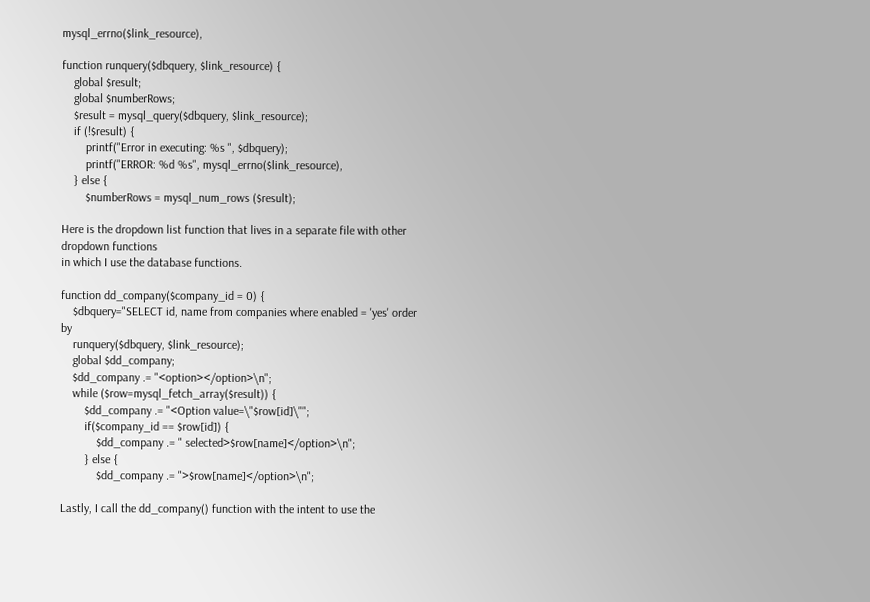mysql_errno($link_resource),

function runquery($dbquery, $link_resource) {
    global $result;
    global $numberRows;
    $result = mysql_query($dbquery, $link_resource);
    if (!$result) {
        printf("Error in executing: %s ", $dbquery);
        printf("ERROR: %d %s", mysql_errno($link_resource),
    } else {
        $numberRows = mysql_num_rows ($result);

Here is the dropdown list function that lives in a separate file with other
dropdown functions
in which I use the database functions.

function dd_company($company_id = 0) {
    $dbquery="SELECT id, name from companies where enabled = 'yes' order by
    runquery($dbquery, $link_resource);
    global $dd_company;
    $dd_company .= "<option></option>\n";
    while ($row=mysql_fetch_array($result)) {
        $dd_company .= "<Option value=\"$row[id]\"";
        if($company_id == $row[id]) {
            $dd_company .= " selected>$row[name]</option>\n";
        } else {
            $dd_company .= ">$row[name]</option>\n";

Lastly, I call the dd_company() function with the intent to use the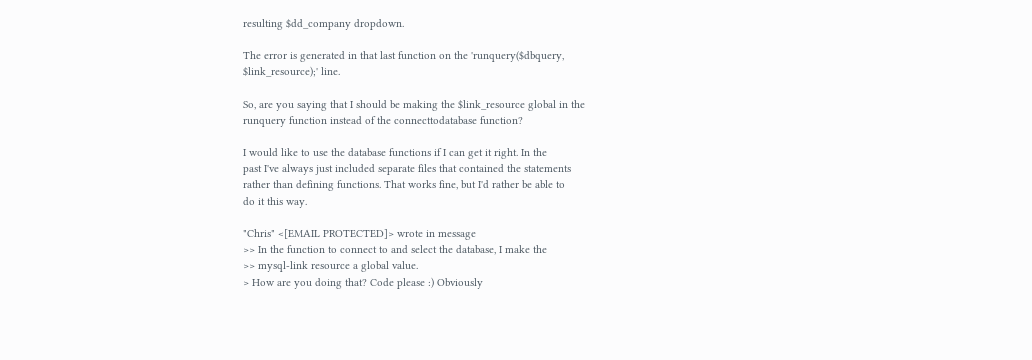resulting $dd_company dropdown.

The error is generated in that last function on the 'runquery($dbquery,
$link_resource);' line.

So, are you saying that I should be making the $link_resource global in the
runquery function instead of the connecttodatabase function?

I would like to use the database functions if I can get it right. In the
past I've always just included separate files that contained the statements
rather than defining functions. That works fine, but I'd rather be able to
do it this way.

"Chris" <[EMAIL PROTECTED]> wrote in message
>> In the function to connect to and select the database, I make the
>> mysql-link resource a global value.
> How are you doing that? Code please :) Obviously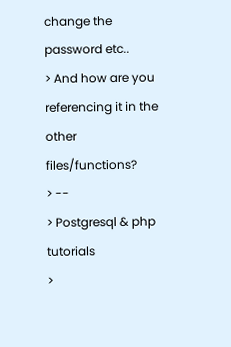change the password etc..
> And how are you referencing it in the other files/functions?
> --
> Postgresql & php tutorials
>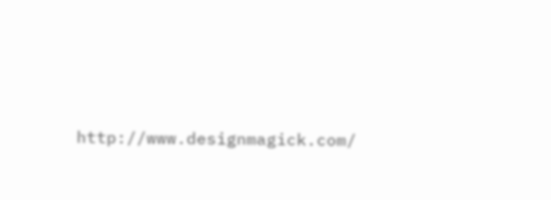http://www.designmagick.com/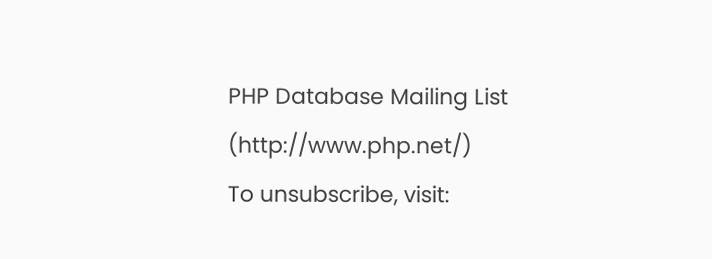PHP Database Mailing List (http://www.php.net/)
To unsubscribe, visit: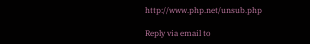http://www.php.net/unsub.php

Reply via email to